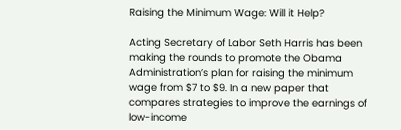Raising the Minimum Wage: Will it Help?

Acting Secretary of Labor Seth Harris has been making the rounds to promote the Obama Administration’s plan for raising the minimum wage from $7 to $9. In a new paper that compares strategies to improve the earnings of low-income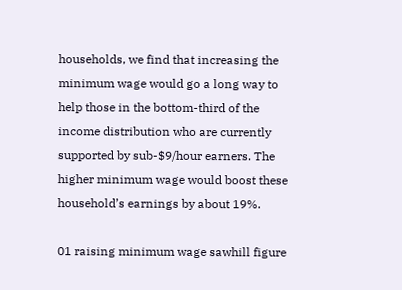households, we find that increasing the minimum wage would go a long way to help those in the bottom-third of the income distribution who are currently supported by sub-$9/hour earners. The higher minimum wage would boost these household’s earnings by about 19%.

01 raising minimum wage sawhill figure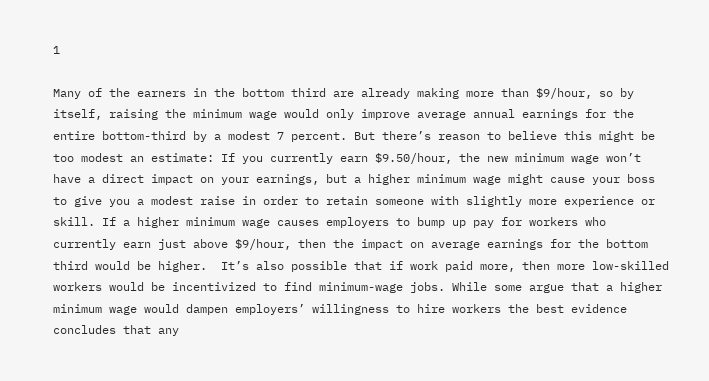1

Many of the earners in the bottom third are already making more than $9/hour, so by itself, raising the minimum wage would only improve average annual earnings for the entire bottom-third by a modest 7 percent. But there’s reason to believe this might be too modest an estimate: If you currently earn $9.50/hour, the new minimum wage won’t have a direct impact on your earnings, but a higher minimum wage might cause your boss to give you a modest raise in order to retain someone with slightly more experience or skill. If a higher minimum wage causes employers to bump up pay for workers who currently earn just above $9/hour, then the impact on average earnings for the bottom third would be higher.  It’s also possible that if work paid more, then more low-skilled workers would be incentivized to find minimum-wage jobs. While some argue that a higher minimum wage would dampen employers’ willingness to hire workers the best evidence concludes that any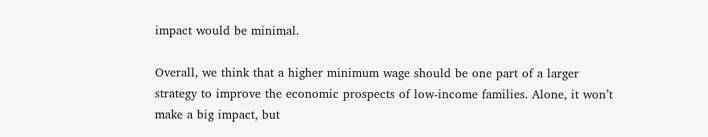impact would be minimal.

Overall, we think that a higher minimum wage should be one part of a larger strategy to improve the economic prospects of low-income families. Alone, it won’t make a big impact, but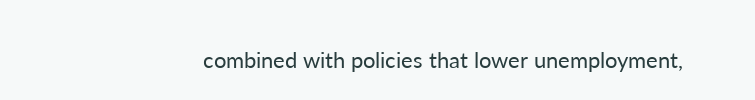combined with policies that lower unemployment,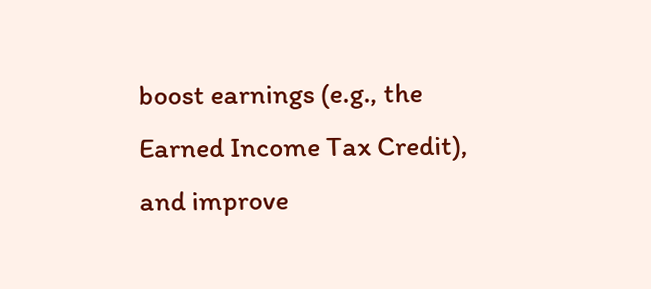boost earnings (e.g., the Earned Income Tax Credit), and improve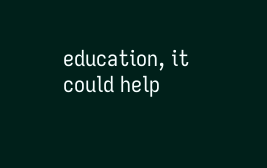education, it could help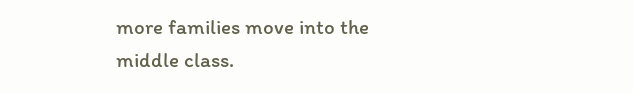more families move into the middle class.